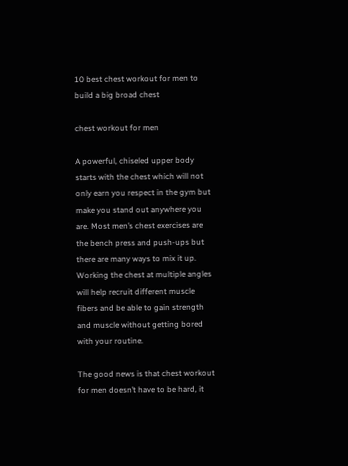10 best chest workout for men to build a big broad chest

chest workout for men

A powerful, chiseled upper body starts with the chest which will not only earn you respect in the gym but make you stand out anywhere you are. Most men’s chest exercises are the bench press and push-ups but there are many ways to mix it up.  Working the chest at multiple angles will help recruit different muscle fibers and be able to gain strength and muscle without getting bored with your routine.

The good news is that chest workout for men doesn’t have to be hard, it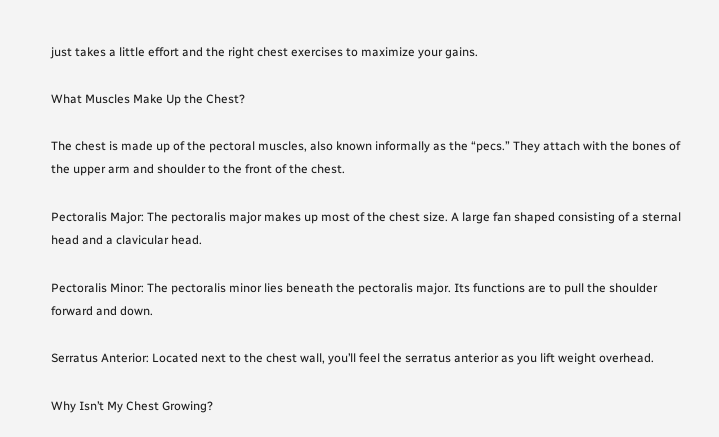just takes a little effort and the right chest exercises to maximize your gains.

What Muscles Make Up the Chest?

The chest is made up of the pectoral muscles, also known informally as the “pecs.” They attach with the bones of the upper arm and shoulder to the front of the chest.

Pectoralis Major: The pectoralis major makes up most of the chest size. A large fan shaped consisting of a sternal head and a clavicular head.

Pectoralis Minor: The pectoralis minor lies beneath the pectoralis major. Its functions are to pull the shoulder forward and down.

Serratus Anterior: Located next to the chest wall, you’ll feel the serratus anterior as you lift weight overhead.

Why Isn’t My Chest Growing?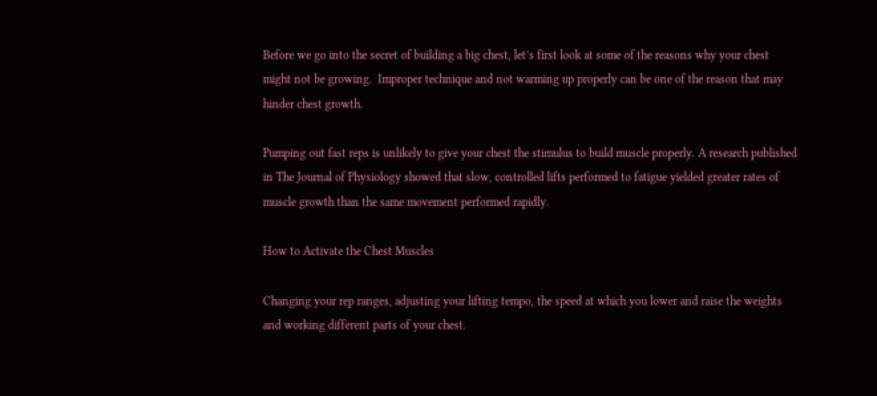Before we go into the secret of building a big chest, let’s first look at some of the reasons why your chest might not be growing.  Improper technique and not warming up properly can be one of the reason that may hinder chest growth.

Pumping out fast reps is unlikely to give your chest the stimulus to build muscle properly. A research published in The Journal of Physiology showed that slow, controlled lifts performed to fatigue yielded greater rates of muscle growth than the same movement performed rapidly.

How to Activate the Chest Muscles

Changing your rep ranges, adjusting your lifting tempo, the speed at which you lower and raise the weights and working different parts of your chest.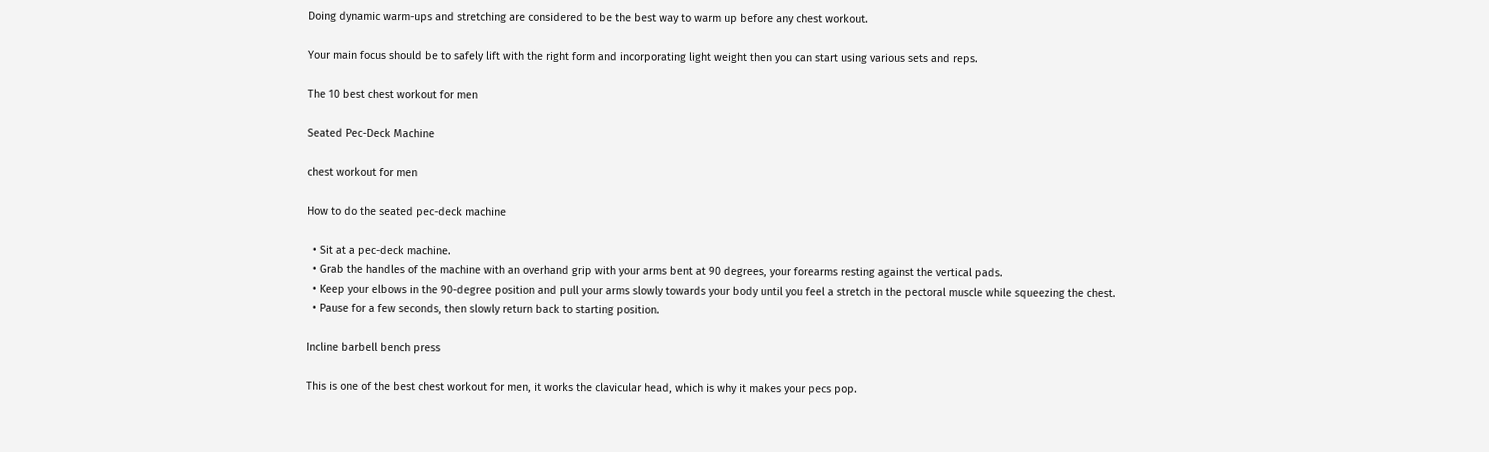Doing dynamic warm-ups and stretching are considered to be the best way to warm up before any chest workout.

Your main focus should be to safely lift with the right form and incorporating light weight then you can start using various sets and reps.

The 10 best chest workout for men

Seated Pec-Deck Machine

chest workout for men

How to do the seated pec-deck machine

  • Sit at a pec-deck machine.
  • Grab the handles of the machine with an overhand grip with your arms bent at 90 degrees, your forearms resting against the vertical pads.
  • Keep your elbows in the 90-degree position and pull your arms slowly towards your body until you feel a stretch in the pectoral muscle while squeezing the chest.
  • Pause for a few seconds, then slowly return back to starting position.

Incline barbell bench press

This is one of the best chest workout for men, it works the clavicular head, which is why it makes your pecs pop.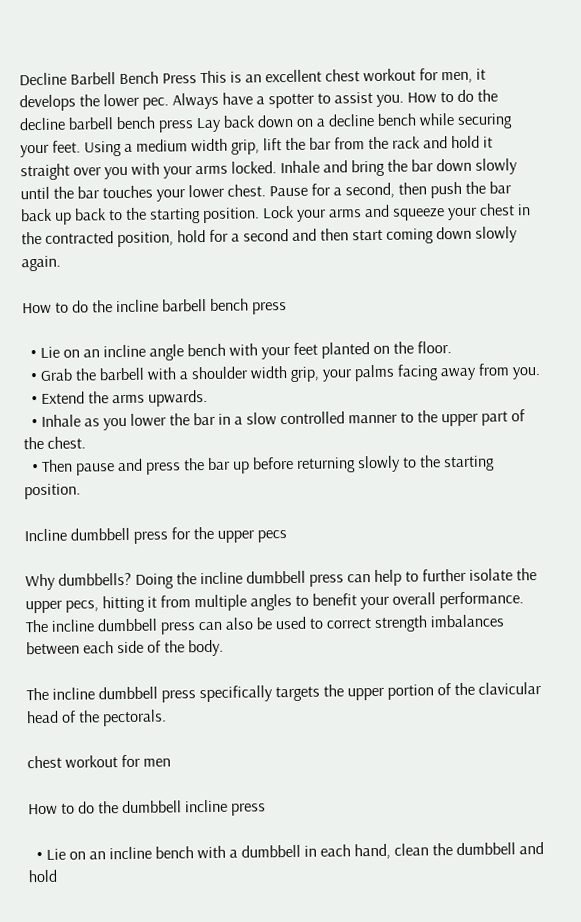Decline Barbell Bench Press This is an excellent chest workout for men, it develops the lower pec. Always have a spotter to assist you. How to do the decline barbell bench press Lay back down on a decline bench while securing your feet. Using a medium width grip, lift the bar from the rack and hold it straight over you with your arms locked. Inhale and bring the bar down slowly until the bar touches your lower chest. Pause for a second, then push the bar back up back to the starting position. Lock your arms and squeeze your chest in the contracted position, hold for a second and then start coming down slowly again.

How to do the incline barbell bench press

  • Lie on an incline angle bench with your feet planted on the floor.
  • Grab the barbell with a shoulder width grip, your palms facing away from you.
  • Extend the arms upwards.
  • Inhale as you lower the bar in a slow controlled manner to the upper part of the chest.
  • Then pause and press the bar up before returning slowly to the starting position.

Incline dumbbell press for the upper pecs

Why dumbbells? Doing the incline dumbbell press can help to further isolate the upper pecs, hitting it from multiple angles to benefit your overall performance. The incline dumbbell press can also be used to correct strength imbalances between each side of the body.

The incline dumbbell press specifically targets the upper portion of the clavicular head of the pectorals.

chest workout for men

How to do the dumbbell incline press

  • Lie on an incline bench with a dumbbell in each hand, clean the dumbbell and hold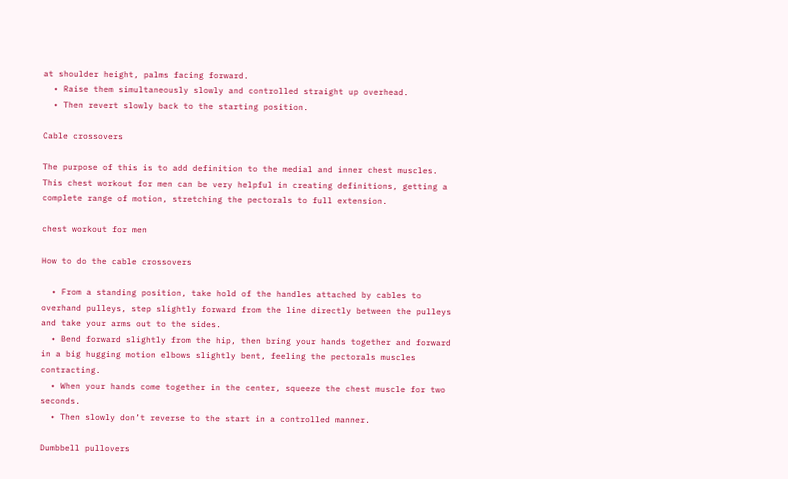at shoulder height, palms facing forward.
  • Raise them simultaneously slowly and controlled straight up overhead.
  • Then revert slowly back to the starting position.

Cable crossovers

The purpose of this is to add definition to the medial and inner chest muscles. This chest workout for men can be very helpful in creating definitions, getting a complete range of motion, stretching the pectorals to full extension.

chest workout for men

How to do the cable crossovers

  • From a standing position, take hold of the handles attached by cables to overhand pulleys, step slightly forward from the line directly between the pulleys and take your arms out to the sides.
  • Bend forward slightly from the hip, then bring your hands together and forward in a big hugging motion elbows slightly bent, feeling the pectorals muscles contracting.
  • When your hands come together in the center, squeeze the chest muscle for two seconds.
  • Then slowly don’t reverse to the start in a controlled manner.

Dumbbell pullovers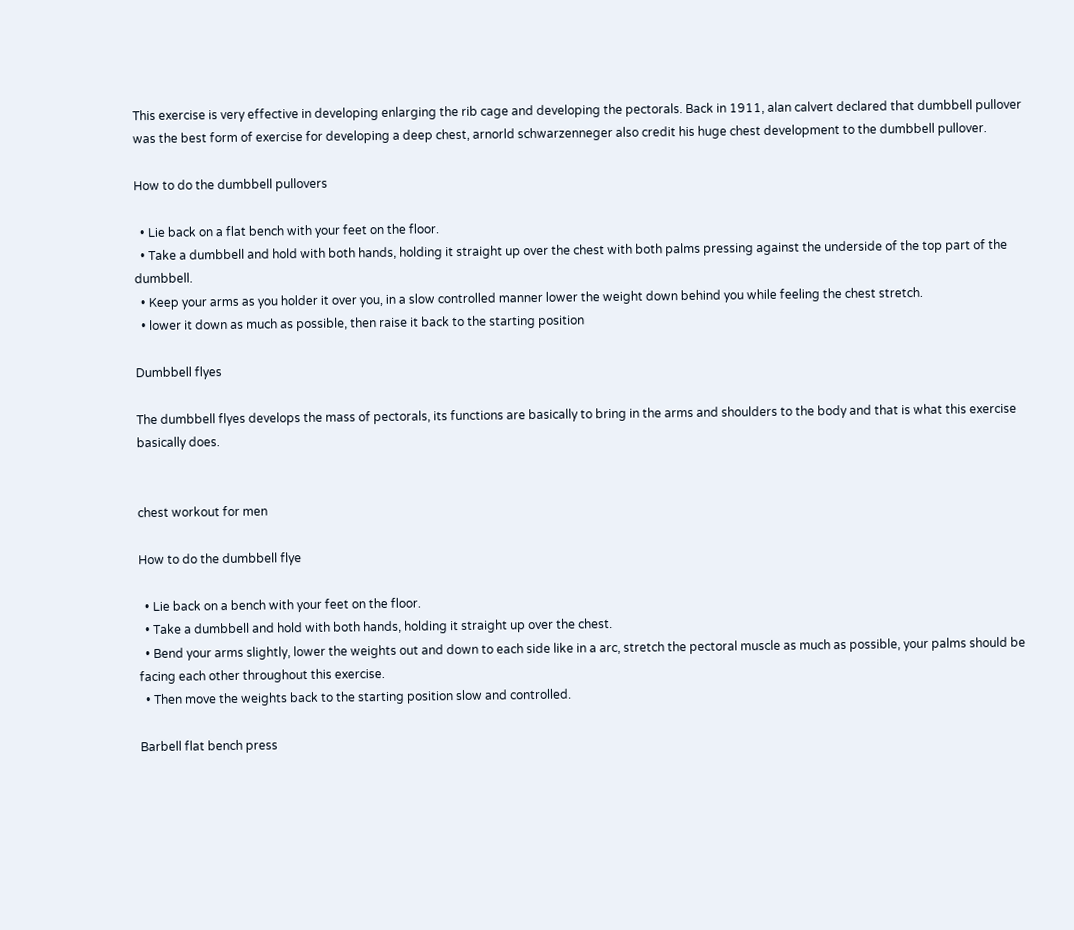This exercise is very effective in developing enlarging the rib cage and developing the pectorals. Back in 1911, alan calvert declared that dumbbell pullover was the best form of exercise for developing a deep chest, arnorld schwarzenneger also credit his huge chest development to the dumbbell pullover.

How to do the dumbbell pullovers

  • Lie back on a flat bench with your feet on the floor.
  • Take a dumbbell and hold with both hands, holding it straight up over the chest with both palms pressing against the underside of the top part of the dumbbell.
  • Keep your arms as you holder it over you, in a slow controlled manner lower the weight down behind you while feeling the chest stretch.
  • lower it down as much as possible, then raise it back to the starting position

Dumbbell flyes

The dumbbell flyes develops the mass of pectorals, its functions are basically to bring in the arms and shoulders to the body and that is what this exercise basically does.


chest workout for men

How to do the dumbbell flye

  • Lie back on a bench with your feet on the floor.
  • Take a dumbbell and hold with both hands, holding it straight up over the chest.
  • Bend your arms slightly, lower the weights out and down to each side like in a arc, stretch the pectoral muscle as much as possible, your palms should be facing each other throughout this exercise.
  • Then move the weights back to the starting position slow and controlled.

Barbell flat bench press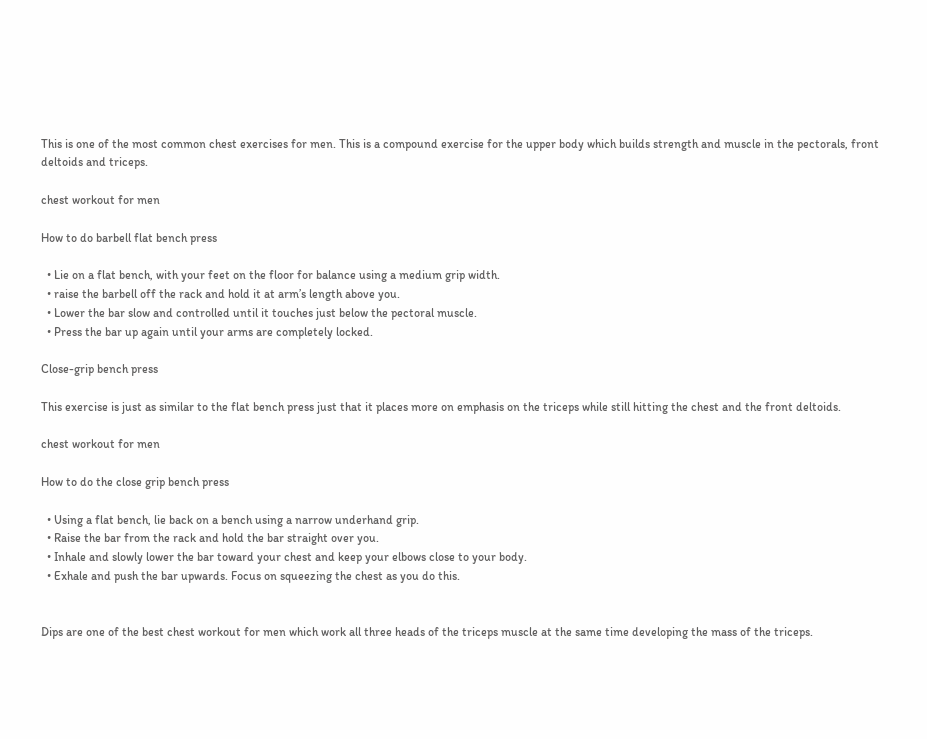This is one of the most common chest exercises for men. This is a compound exercise for the upper body which builds strength and muscle in the pectorals, front deltoids and triceps.

chest workout for men

How to do barbell flat bench press

  • Lie on a flat bench, with your feet on the floor for balance using a medium grip width.
  • raise the barbell off the rack and hold it at arm’s length above you.
  • Lower the bar slow and controlled until it touches just below the pectoral muscle.
  • Press the bar up again until your arms are completely locked.

Close-grip bench press

This exercise is just as similar to the flat bench press just that it places more on emphasis on the triceps while still hitting the chest and the front deltoids.

chest workout for men

How to do the close grip bench press

  • Using a flat bench, lie back on a bench using a narrow underhand grip.
  • Raise the bar from the rack and hold the bar straight over you.
  • Inhale and slowly lower the bar toward your chest and keep your elbows close to your body.
  • Exhale and push the bar upwards. Focus on squeezing the chest as you do this.


Dips are one of the best chest workout for men which work all three heads of the triceps muscle at the same time developing the mass of the triceps.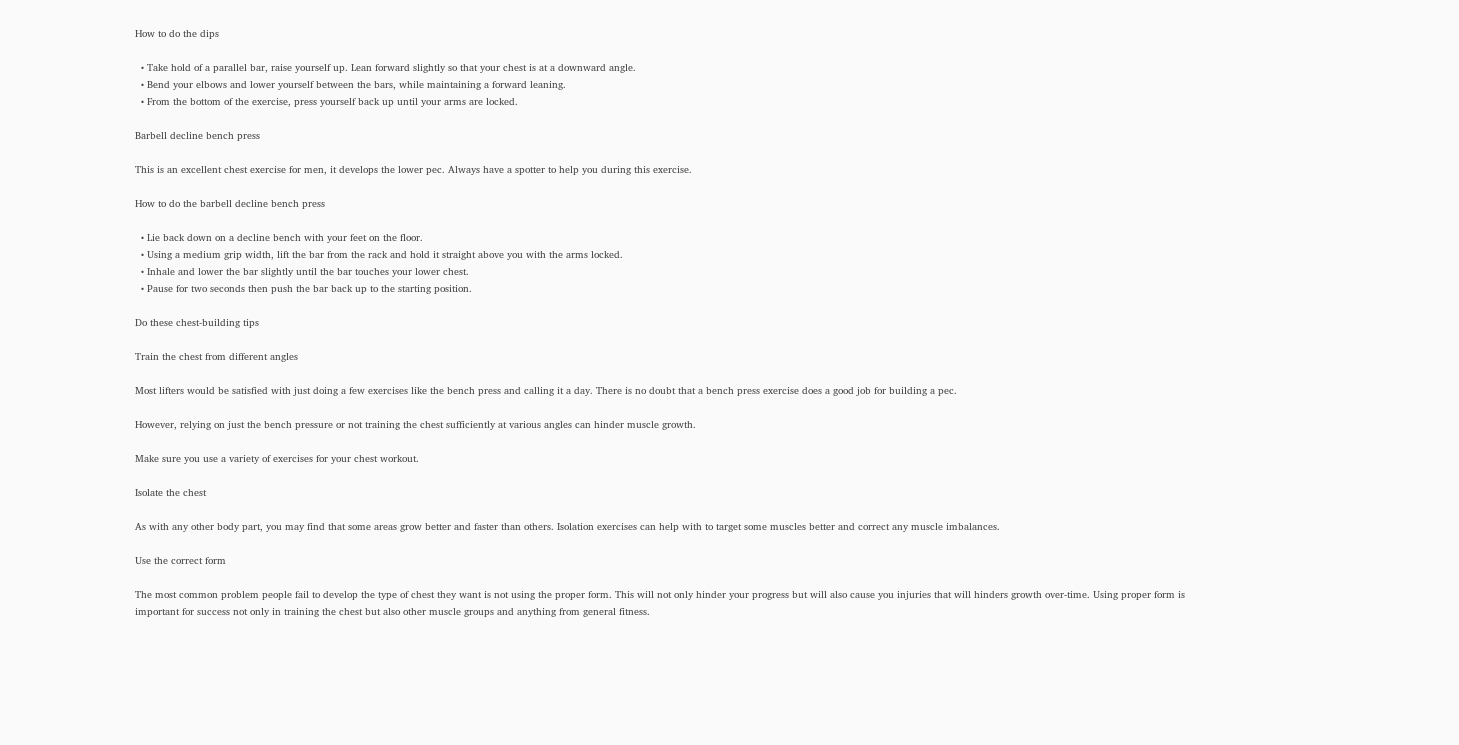How to do the dips

  • Take hold of a parallel bar, raise yourself up. Lean forward slightly so that your chest is at a downward angle.
  • Bend your elbows and lower yourself between the bars, while maintaining a forward leaning.
  • From the bottom of the exercise, press yourself back up until your arms are locked.

Barbell decline bench press

This is an excellent chest exercise for men, it develops the lower pec. Always have a spotter to help you during this exercise.

How to do the barbell decline bench press

  • Lie back down on a decline bench with your feet on the floor.
  • Using a medium grip width, lift the bar from the rack and hold it straight above you with the arms locked.
  • Inhale and lower the bar slightly until the bar touches your lower chest.
  • Pause for two seconds then push the bar back up to the starting position.

Do these chest-building tips

Train the chest from different angles

Most lifters would be satisfied with just doing a few exercises like the bench press and calling it a day. There is no doubt that a bench press exercise does a good job for building a pec.

However, relying on just the bench pressure or not training the chest sufficiently at various angles can hinder muscle growth.

Make sure you use a variety of exercises for your chest workout.

Isolate the chest

As with any other body part, you may find that some areas grow better and faster than others. Isolation exercises can help with to target some muscles better and correct any muscle imbalances.

Use the correct form

The most common problem people fail to develop the type of chest they want is not using the proper form. This will not only hinder your progress but will also cause you injuries that will hinders growth over-time. Using proper form is important for success not only in training the chest but also other muscle groups and anything from general fitness.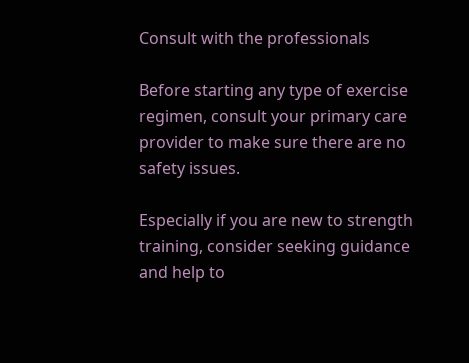Consult with the professionals

Before starting any type of exercise regimen, consult your primary care provider to make sure there are no safety issues.

Especially if you are new to strength training, consider seeking guidance and help to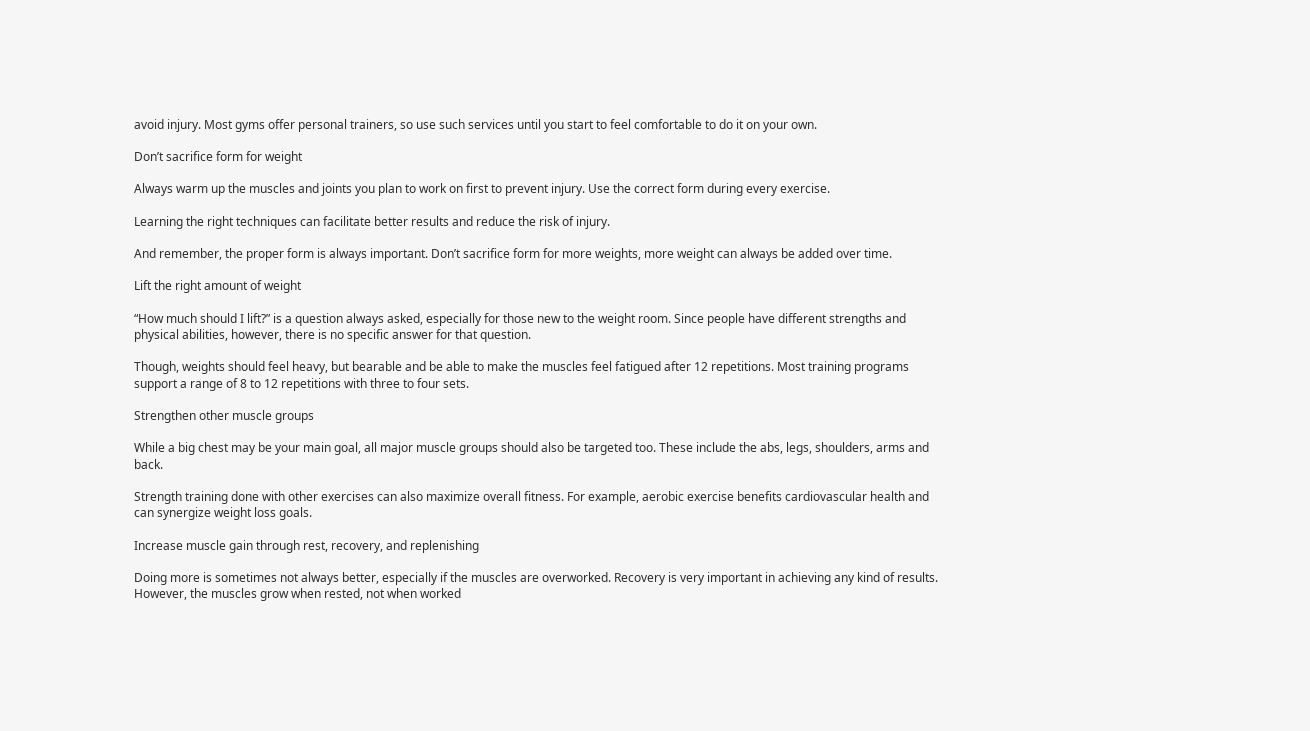avoid injury. Most gyms offer personal trainers, so use such services until you start to feel comfortable to do it on your own.

Don’t sacrifice form for weight

Always warm up the muscles and joints you plan to work on first to prevent injury. Use the correct form during every exercise.

Learning the right techniques can facilitate better results and reduce the risk of injury.

And remember, the proper form is always important. Don’t sacrifice form for more weights, more weight can always be added over time.

Lift the right amount of weight

“How much should I lift?” is a question always asked, especially for those new to the weight room. Since people have different strengths and physical abilities, however, there is no specific answer for that question.

Though, weights should feel heavy, but bearable and be able to make the muscles feel fatigued after 12 repetitions. Most training programs support a range of 8 to 12 repetitions with three to four sets.

Strengthen other muscle groups

While a big chest may be your main goal, all major muscle groups should also be targeted too. These include the abs, legs, shoulders, arms and back.

Strength training done with other exercises can also maximize overall fitness. For example, aerobic exercise benefits cardiovascular health and can synergize weight loss goals.

Increase muscle gain through rest, recovery, and replenishing

Doing more is sometimes not always better, especially if the muscles are overworked. Recovery is very important in achieving any kind of results. However, the muscles grow when rested, not when worked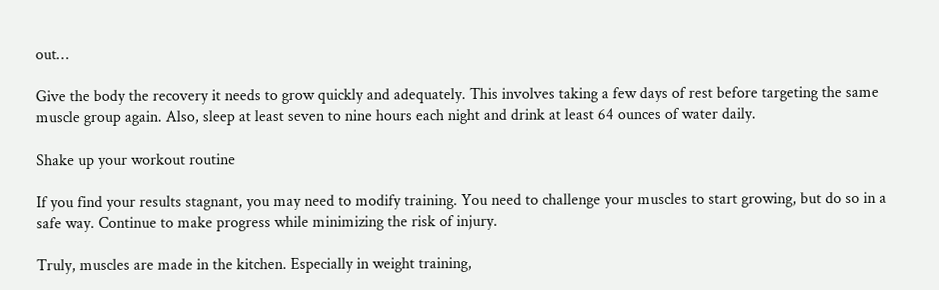out…

Give the body the recovery it needs to grow quickly and adequately. This involves taking a few days of rest before targeting the same muscle group again. Also, sleep at least seven to nine hours each night and drink at least 64 ounces of water daily.

Shake up your workout routine

If you find your results stagnant, you may need to modify training. You need to challenge your muscles to start growing, but do so in a safe way. Continue to make progress while minimizing the risk of injury.

Truly, muscles are made in the kitchen. Especially in weight training,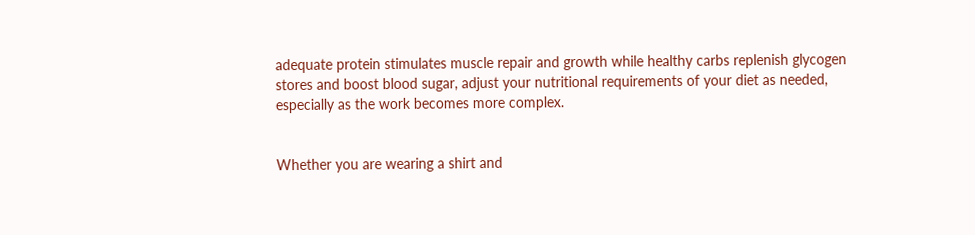adequate protein stimulates muscle repair and growth while healthy carbs replenish glycogen stores and boost blood sugar, adjust your nutritional requirements of your diet as needed, especially as the work becomes more complex.


Whether you are wearing a shirt and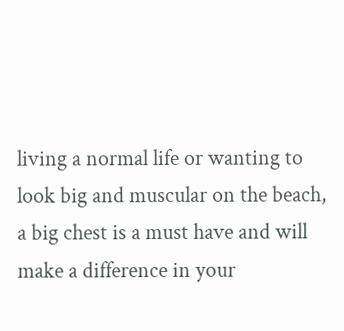living a normal life or wanting to look big and muscular on the beach, a big chest is a must have and will make a difference in your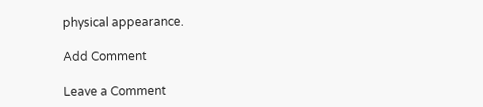physical appearance.

Add Comment

Leave a Comment